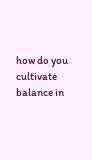how do you cultivate balance in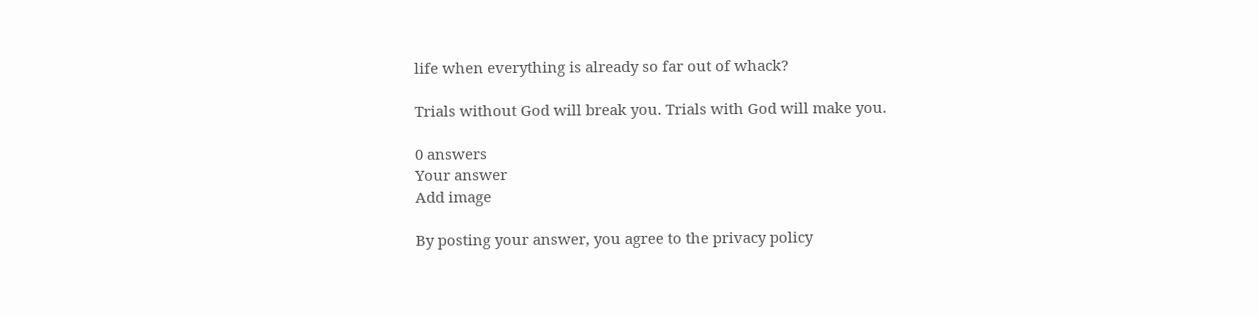life when everything is already so far out of whack?

Trials without God will break you. Trials with God will make you.

0 answers
Your answer
Add image

By posting your answer, you agree to the privacy policy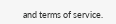and terms of service.